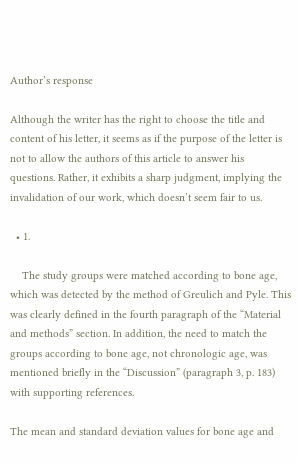Author’s response

Although the writer has the right to choose the title and content of his letter, it seems as if the purpose of the letter is not to allow the authors of this article to answer his questions. Rather, it exhibits a sharp judgment, implying the invalidation of our work, which doesn’t seem fair to us.

  • 1.

    The study groups were matched according to bone age, which was detected by the method of Greulich and Pyle. This was clearly defined in the fourth paragraph of the “Material and methods” section. In addition, the need to match the groups according to bone age, not chronologic age, was mentioned briefly in the “Discussion” (paragraph 3, p. 183) with supporting references.

The mean and standard deviation values for bone age and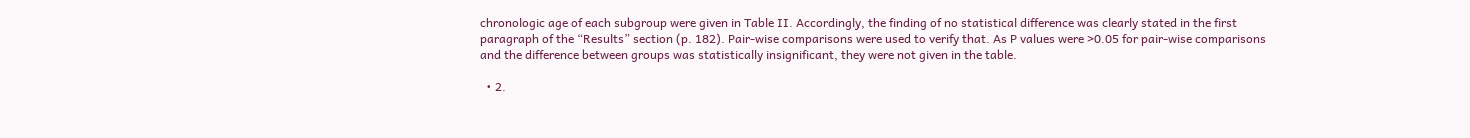chronologic age of each subgroup were given in Table II. Accordingly, the finding of no statistical difference was clearly stated in the first paragraph of the “Results” section (p. 182). Pair-wise comparisons were used to verify that. As P values were >0.05 for pair-wise comparisons and the difference between groups was statistically insignificant, they were not given in the table.

  • 2.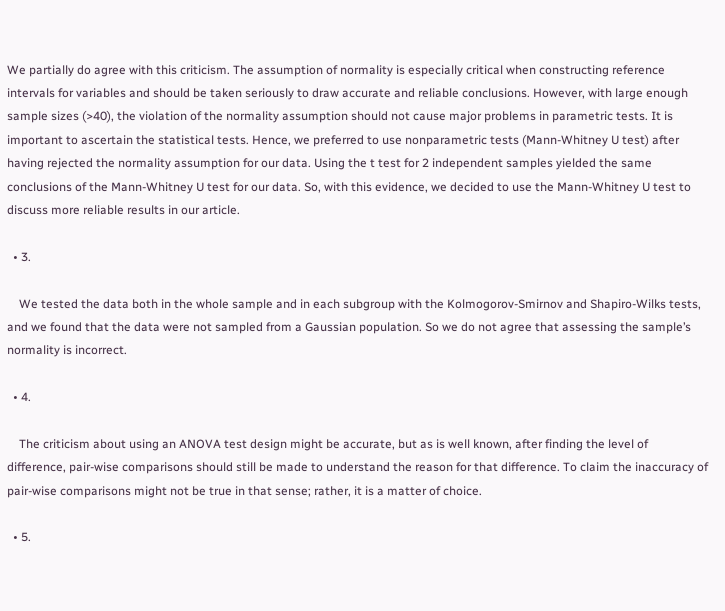We partially do agree with this criticism. The assumption of normality is especially critical when constructing reference intervals for variables and should be taken seriously to draw accurate and reliable conclusions. However, with large enough sample sizes (>40), the violation of the normality assumption should not cause major problems in parametric tests. It is important to ascertain the statistical tests. Hence, we preferred to use nonparametric tests (Mann-Whitney U test) after having rejected the normality assumption for our data. Using the t test for 2 independent samples yielded the same conclusions of the Mann-Whitney U test for our data. So, with this evidence, we decided to use the Mann-Whitney U test to discuss more reliable results in our article.

  • 3.

    We tested the data both in the whole sample and in each subgroup with the Kolmogorov-Smirnov and Shapiro-Wilks tests, and we found that the data were not sampled from a Gaussian population. So we do not agree that assessing the sample’s normality is incorrect.

  • 4.

    The criticism about using an ANOVA test design might be accurate, but as is well known, after finding the level of difference, pair-wise comparisons should still be made to understand the reason for that difference. To claim the inaccuracy of pair-wise comparisons might not be true in that sense; rather, it is a matter of choice.

  • 5.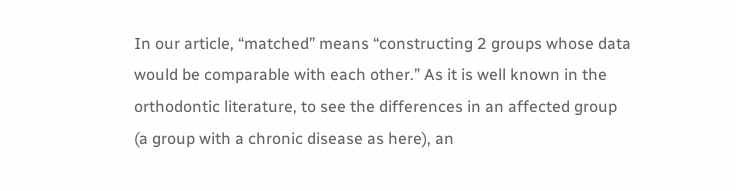In our article, “matched” means “constructing 2 groups whose data would be comparable with each other.” As it is well known in the orthodontic literature, to see the differences in an affected group (a group with a chronic disease as here), an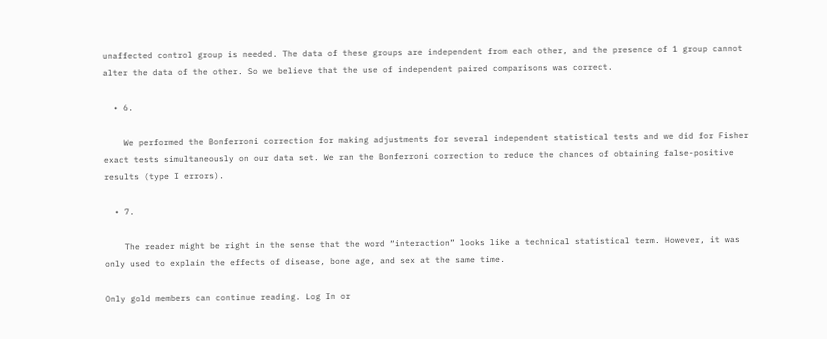unaffected control group is needed. The data of these groups are independent from each other, and the presence of 1 group cannot alter the data of the other. So we believe that the use of independent paired comparisons was correct.

  • 6.

    We performed the Bonferroni correction for making adjustments for several independent statistical tests and we did for Fisher exact tests simultaneously on our data set. We ran the Bonferroni correction to reduce the chances of obtaining false-positive results (type I errors).

  • 7.

    The reader might be right in the sense that the word “interaction” looks like a technical statistical term. However, it was only used to explain the effects of disease, bone age, and sex at the same time.

Only gold members can continue reading. Log In or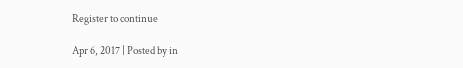Register to continue

Apr 6, 2017 | Posted by in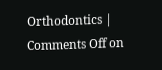Orthodontics | Comments Off on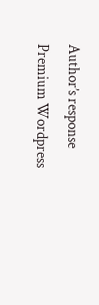Author’s response
Premium Wordpress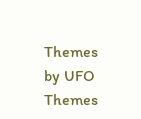Themes by UFO Themes